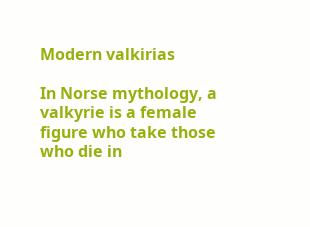Modern valkirias

In Norse mythology, a valkyrie is a female figure who take those who die in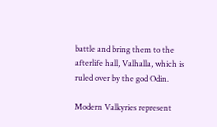battle and bring them to the afterlife hall, Valhalla, which is ruled over by the god Odin.

Modern Valkyries represent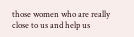those women who are really close to us and help us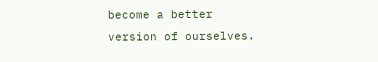become a better version of ourselves.